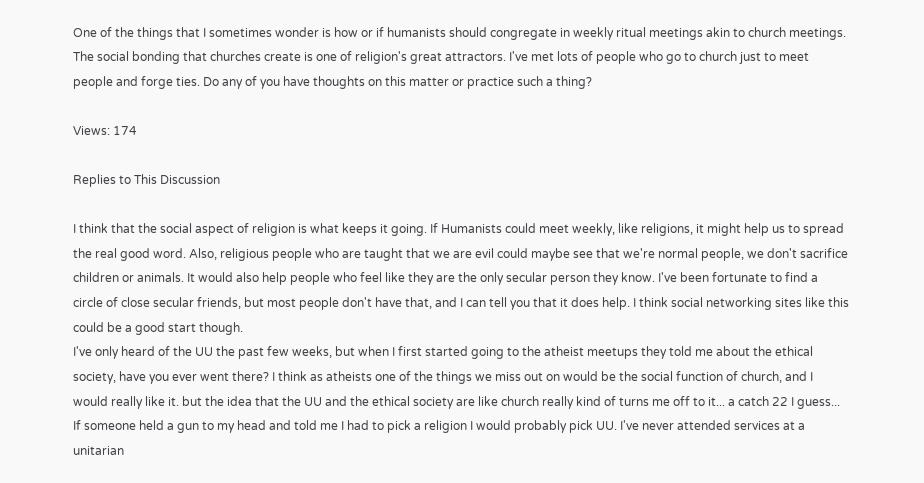One of the things that I sometimes wonder is how or if humanists should congregate in weekly ritual meetings akin to church meetings. The social bonding that churches create is one of religion's great attractors. I've met lots of people who go to church just to meet people and forge ties. Do any of you have thoughts on this matter or practice such a thing?

Views: 174

Replies to This Discussion

I think that the social aspect of religion is what keeps it going. If Humanists could meet weekly, like religions, it might help us to spread the real good word. Also, religious people who are taught that we are evil could maybe see that we're normal people, we don't sacrifice children or animals. It would also help people who feel like they are the only secular person they know. I've been fortunate to find a circle of close secular friends, but most people don't have that, and I can tell you that it does help. I think social networking sites like this could be a good start though.
I've only heard of the UU the past few weeks, but when I first started going to the atheist meetups they told me about the ethical society, have you ever went there? I think as atheists one of the things we miss out on would be the social function of church, and I would really like it. but the idea that the UU and the ethical society are like church really kind of turns me off to it... a catch 22 I guess...
If someone held a gun to my head and told me I had to pick a religion I would probably pick UU. I've never attended services at a unitarian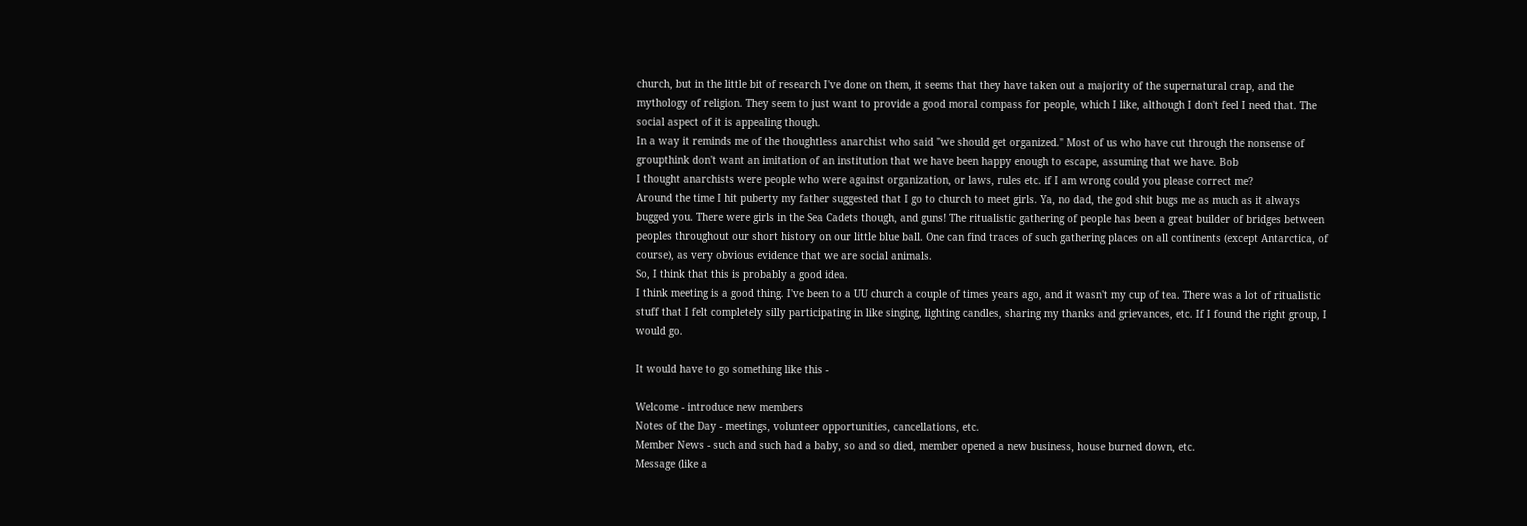church, but in the little bit of research I've done on them, it seems that they have taken out a majority of the supernatural crap, and the mythology of religion. They seem to just want to provide a good moral compass for people, which I like, although I don't feel I need that. The social aspect of it is appealing though.
In a way it reminds me of the thoughtless anarchist who said "we should get organized." Most of us who have cut through the nonsense of groupthink don't want an imitation of an institution that we have been happy enough to escape, assuming that we have. Bob
I thought anarchists were people who were against organization, or laws, rules etc. if I am wrong could you please correct me?
Around the time I hit puberty my father suggested that I go to church to meet girls. Ya, no dad, the god shit bugs me as much as it always bugged you. There were girls in the Sea Cadets though, and guns! The ritualistic gathering of people has been a great builder of bridges between peoples throughout our short history on our little blue ball. One can find traces of such gathering places on all continents (except Antarctica, of course), as very obvious evidence that we are social animals.
So, I think that this is probably a good idea.
I think meeting is a good thing. I've been to a UU church a couple of times years ago, and it wasn't my cup of tea. There was a lot of ritualistic stuff that I felt completely silly participating in like singing, lighting candles, sharing my thanks and grievances, etc. If I found the right group, I would go.

It would have to go something like this -

Welcome - introduce new members
Notes of the Day - meetings, volunteer opportunities, cancellations, etc.
Member News - such and such had a baby, so and so died, member opened a new business, house burned down, etc.
Message (like a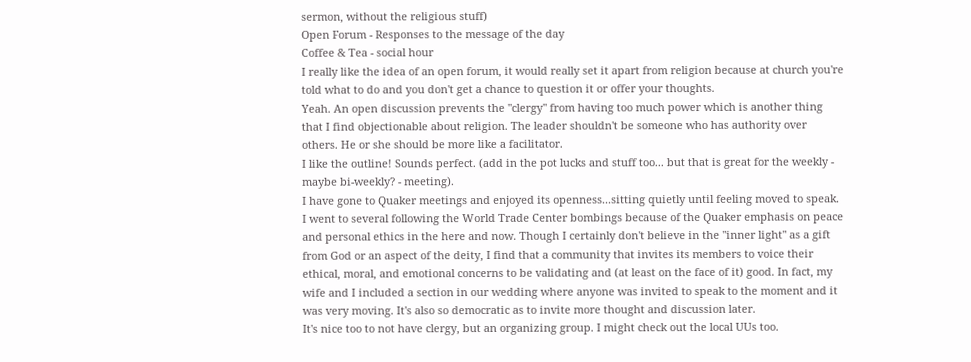sermon, without the religious stuff)
Open Forum - Responses to the message of the day
Coffee & Tea - social hour
I really like the idea of an open forum, it would really set it apart from religion because at church you're told what to do and you don't get a chance to question it or offer your thoughts.
Yeah. An open discussion prevents the "clergy" from having too much power which is another thing that I find objectionable about religion. The leader shouldn't be someone who has authority over others. He or she should be more like a facilitator.
I like the outline! Sounds perfect. (add in the pot lucks and stuff too... but that is great for the weekly - maybe bi-weekly? - meeting).
I have gone to Quaker meetings and enjoyed its openness...sitting quietly until feeling moved to speak. I went to several following the World Trade Center bombings because of the Quaker emphasis on peace and personal ethics in the here and now. Though I certainly don't believe in the "inner light" as a gift from God or an aspect of the deity, I find that a community that invites its members to voice their ethical, moral, and emotional concerns to be validating and (at least on the face of it) good. In fact, my wife and I included a section in our wedding where anyone was invited to speak to the moment and it was very moving. It's also so democratic as to invite more thought and discussion later.
It's nice too to not have clergy, but an organizing group. I might check out the local UUs too.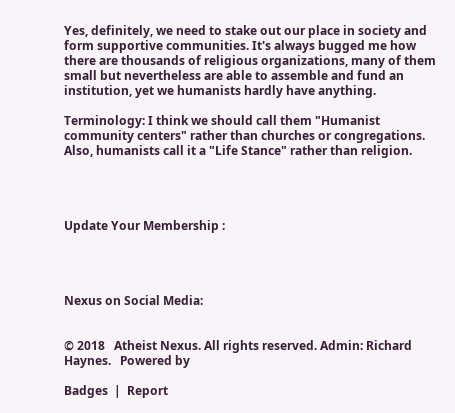Yes, definitely, we need to stake out our place in society and form supportive communities. It's always bugged me how there are thousands of religious organizations, many of them small but nevertheless are able to assemble and fund an institution, yet we humanists hardly have anything.

Terminology: I think we should call them "Humanist community centers" rather than churches or congregations. Also, humanists call it a "Life Stance" rather than religion.




Update Your Membership :




Nexus on Social Media:


© 2018   Atheist Nexus. All rights reserved. Admin: Richard Haynes.   Powered by

Badges  |  Report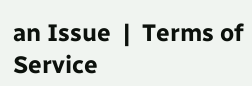an Issue  |  Terms of Service